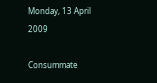Monday, 13 April 2009

Consummate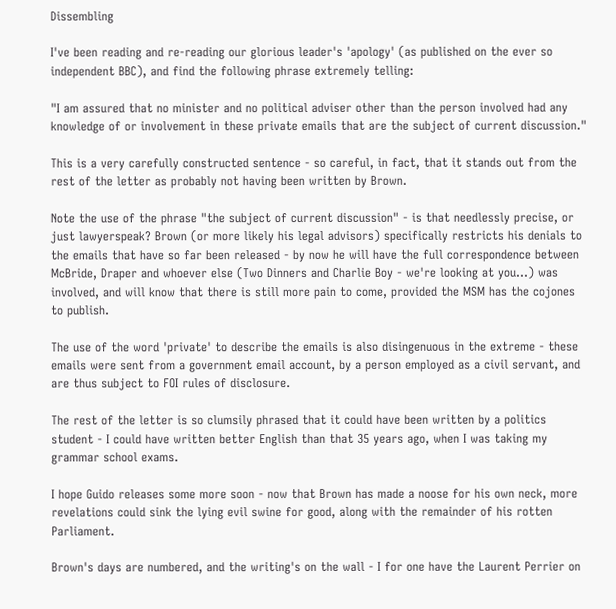Dissembling

I've been reading and re-reading our glorious leader's 'apology' (as published on the ever so independent BBC), and find the following phrase extremely telling:

"I am assured that no minister and no political adviser other than the person involved had any knowledge of or involvement in these private emails that are the subject of current discussion."

This is a very carefully constructed sentence - so careful, in fact, that it stands out from the rest of the letter as probably not having been written by Brown.

Note the use of the phrase "the subject of current discussion" - is that needlessly precise, or just lawyerspeak? Brown (or more likely his legal advisors) specifically restricts his denials to the emails that have so far been released - by now he will have the full correspondence between McBride, Draper and whoever else (Two Dinners and Charlie Boy - we're looking at you...) was involved, and will know that there is still more pain to come, provided the MSM has the cojones to publish.

The use of the word 'private' to describe the emails is also disingenuous in the extreme - these emails were sent from a government email account, by a person employed as a civil servant, and are thus subject to FOI rules of disclosure.

The rest of the letter is so clumsily phrased that it could have been written by a politics student - I could have written better English than that 35 years ago, when I was taking my grammar school exams.

I hope Guido releases some more soon - now that Brown has made a noose for his own neck, more revelations could sink the lying evil swine for good, along with the remainder of his rotten Parliament.

Brown's days are numbered, and the writing's on the wall - I for one have the Laurent Perrier on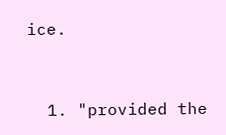ice.


  1. "provided the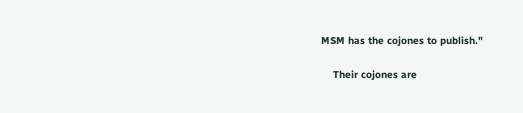MSM has the cojones to publish."

    Their cojones are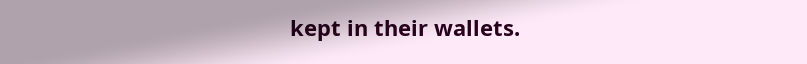kept in their wallets.